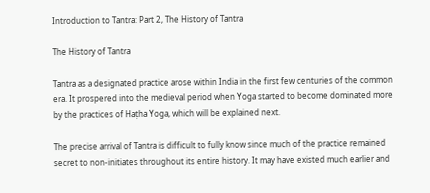Introduction to Tantra: Part 2, The History of Tantra

The History of Tantra

Tantra as a designated practice arose within India in the first few centuries of the common era. It prospered into the medieval period when Yoga started to become dominated more by the practices of Haṭha Yoga, which will be explained next.

The precise arrival of Tantra is difficult to fully know since much of the practice remained secret to non-initiates throughout its entire history. It may have existed much earlier and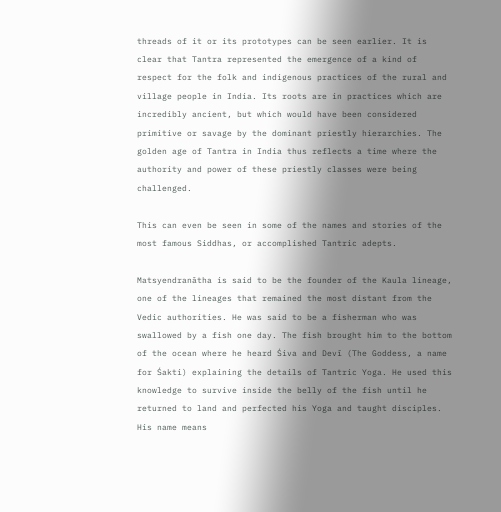threads of it or its prototypes can be seen earlier. It is clear that Tantra represented the emergence of a kind of respect for the folk and indigenous practices of the rural and village people in India. Its roots are in practices which are incredibly ancient, but which would have been considered primitive or savage by the dominant priestly hierarchies. The golden age of Tantra in India thus reflects a time where the authority and power of these priestly classes were being challenged.

This can even be seen in some of the names and stories of the most famous Siddhas, or accomplished Tantric adepts.

Matsyendranātha is said to be the founder of the Kaula lineage, one of the lineages that remained the most distant from the Vedic authorities. He was said to be a fisherman who was swallowed by a fish one day. The fish brought him to the bottom of the ocean where he heard Śiva and Devī (The Goddess, a name for Śakti) explaining the details of Tantric Yoga. He used this knowledge to survive inside the belly of the fish until he returned to land and perfected his Yoga and taught disciples. His name means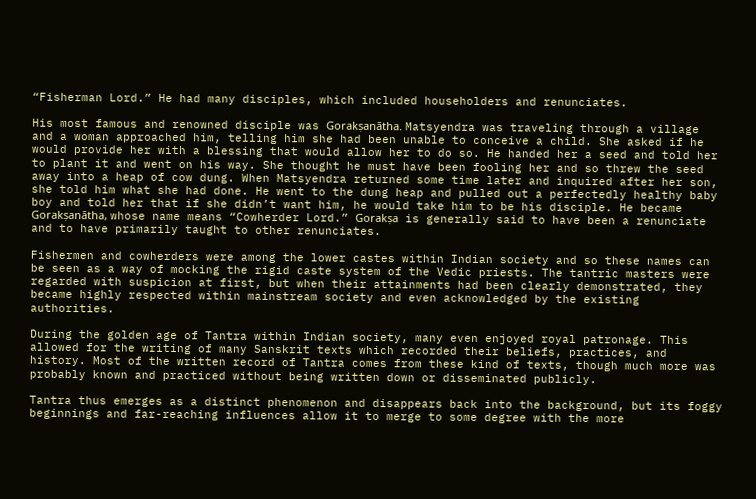“Fisherman Lord.” He had many disciples, which included householders and renunciates.

His most famous and renowned disciple was Gorakṣanātha. Matsyendra was traveling through a village and a woman approached him, telling him she had been unable to conceive a child. She asked if he would provide her with a blessing that would allow her to do so. He handed her a seed and told her to plant it and went on his way. She thought he must have been fooling her and so threw the seed away into a heap of cow dung. When Matsyendra returned some time later and inquired after her son, she told him what she had done. He went to the dung heap and pulled out a perfectedly healthy baby boy and told her that if she didn’t want him, he would take him to be his disciple. He became Gorakṣanātha, whose name means “Cowherder Lord.” Gorakṣa is generally said to have been a renunciate and to have primarily taught to other renunciates.

Fishermen and cowherders were among the lower castes within Indian society and so these names can be seen as a way of mocking the rigid caste system of the Vedic priests. The tantric masters were regarded with suspicion at first, but when their attainments had been clearly demonstrated, they became highly respected within mainstream society and even acknowledged by the existing authorities.

During the golden age of Tantra within Indian society, many even enjoyed royal patronage. This allowed for the writing of many Sanskrit texts which recorded their beliefs, practices, and history. Most of the written record of Tantra comes from these kind of texts, though much more was probably known and practiced without being written down or disseminated publicly.

Tantra thus emerges as a distinct phenomenon and disappears back into the background, but its foggy beginnings and far-reaching influences allow it to merge to some degree with the more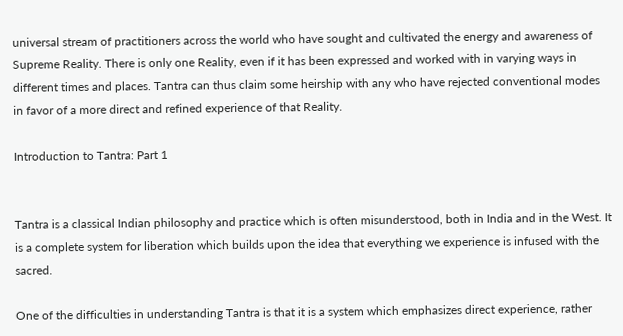universal stream of practitioners across the world who have sought and cultivated the energy and awareness of Supreme Reality. There is only one Reality, even if it has been expressed and worked with in varying ways in different times and places. Tantra can thus claim some heirship with any who have rejected conventional modes in favor of a more direct and refined experience of that Reality.

Introduction to Tantra: Part 1


Tantra is a classical Indian philosophy and practice which is often misunderstood, both in India and in the West. It is a complete system for liberation which builds upon the idea that everything we experience is infused with the sacred.

One of the difficulties in understanding Tantra is that it is a system which emphasizes direct experience, rather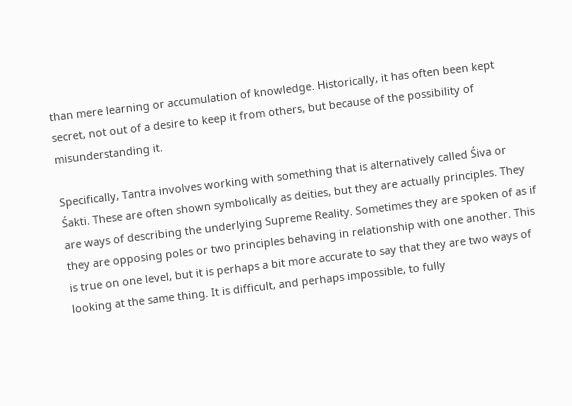than mere learning or accumulation of knowledge. Historically, it has often been kept secret, not out of a desire to keep it from others, but because of the possibility of misunderstanding it.

Specifically, Tantra involves working with something that is alternatively called Śiva or Śakti. These are often shown symbolically as deities, but they are actually principles. They are ways of describing the underlying Supreme Reality. Sometimes they are spoken of as if they are opposing poles or two principles behaving in relationship with one another. This is true on one level, but it is perhaps a bit more accurate to say that they are two ways of looking at the same thing. It is difficult, and perhaps impossible, to fully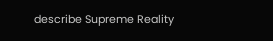describe Supreme Reality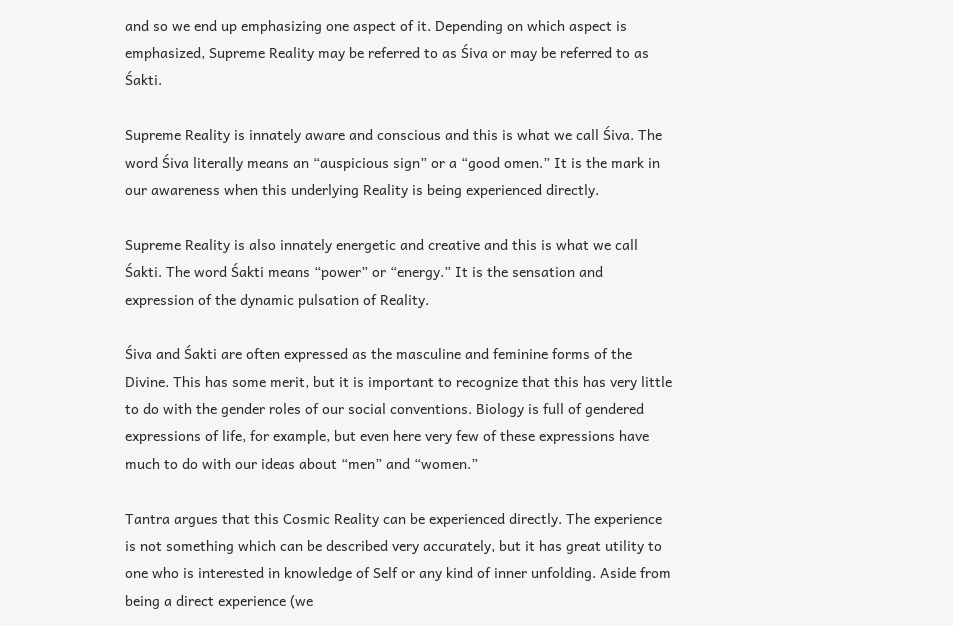and so we end up emphasizing one aspect of it. Depending on which aspect is emphasized, Supreme Reality may be referred to as Śiva or may be referred to as Śakti.

Supreme Reality is innately aware and conscious and this is what we call Śiva. The word Śiva literally means an “auspicious sign” or a “good omen.” It is the mark in our awareness when this underlying Reality is being experienced directly.

Supreme Reality is also innately energetic and creative and this is what we call Śakti. The word Śakti means “power” or “energy.” It is the sensation and expression of the dynamic pulsation of Reality.

Śiva and Śakti are often expressed as the masculine and feminine forms of the Divine. This has some merit, but it is important to recognize that this has very little to do with the gender roles of our social conventions. Biology is full of gendered expressions of life, for example, but even here very few of these expressions have much to do with our ideas about “men” and “women.”

Tantra argues that this Cosmic Reality can be experienced directly. The experience is not something which can be described very accurately, but it has great utility to one who is interested in knowledge of Self or any kind of inner unfolding. Aside from being a direct experience (we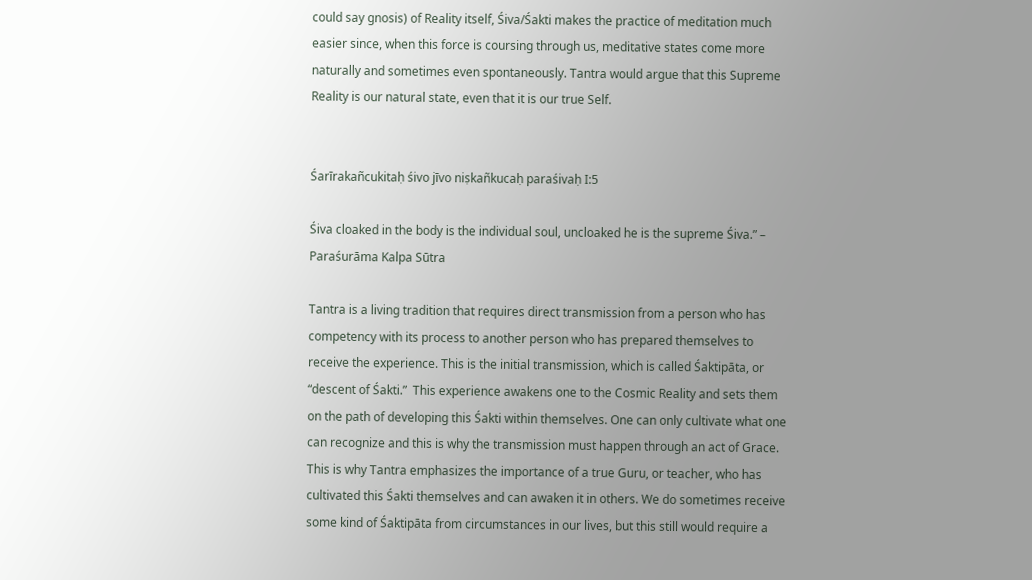could say gnosis) of Reality itself, Śiva/Śakti makes the practice of meditation much easier since, when this force is coursing through us, meditative states come more naturally and sometimes even spontaneously. Tantra would argue that this Supreme Reality is our natural state, even that it is our true Self.


Śarīrakañcukitaḥ śivo jīvo niṣkañkucaḥ paraśivaḥ I:5

Śiva cloaked in the body is the individual soul, uncloaked he is the supreme Śiva.” – Paraśurāma Kalpa Sūtra

Tantra is a living tradition that requires direct transmission from a person who has competency with its process to another person who has prepared themselves to receive the experience. This is the initial transmission, which is called Śaktipāta, or “descent of Śakti.”  This experience awakens one to the Cosmic Reality and sets them on the path of developing this Śakti within themselves. One can only cultivate what one can recognize and this is why the transmission must happen through an act of Grace. This is why Tantra emphasizes the importance of a true Guru, or teacher, who has cultivated this Śakti themselves and can awaken it in others. We do sometimes receive some kind of Śaktipāta from circumstances in our lives, but this still would require a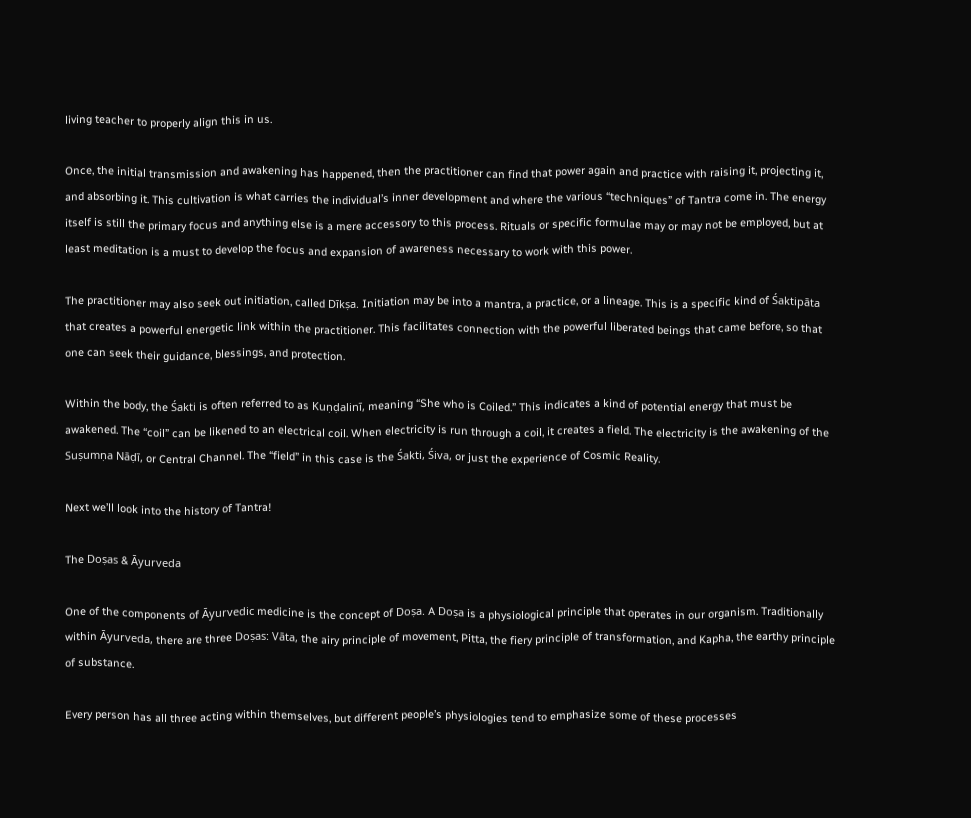living teacher to properly align this in us.

Once, the initial transmission and awakening has happened, then the practitioner can find that power again and practice with raising it, projecting it, and absorbing it. This cultivation is what carries the individual’s inner development and where the various “techniques” of Tantra come in. The energy itself is still the primary focus and anything else is a mere accessory to this process. Rituals or specific formulae may or may not be employed, but at least meditation is a must to develop the focus and expansion of awareness necessary to work with this power.

The practitioner may also seek out initiation, called Dīkṣa. Initiation may be into a mantra, a practice, or a lineage. This is a specific kind of Śaktipāta that creates a powerful energetic link within the practitioner. This facilitates connection with the powerful liberated beings that came before, so that one can seek their guidance, blessings, and protection.

Within the body, the Śakti is often referred to as Kuṇḍalinī, meaning “She who is Coiled.” This indicates a kind of potential energy that must be awakened. The “coil” can be likened to an electrical coil. When electricity is run through a coil, it creates a field. The electricity is the awakening of the Suṣumṇa Nāḍī, or Central Channel. The “field” in this case is the Śakti, Śiva, or just the experience of Cosmic Reality.

Next we’ll look into the history of Tantra!

The Doṣas & Āyurveda

One of the components of Āyurvedic medicine is the concept of Doṣa. A Doṣa is a physiological principle that operates in our organism. Traditionally within Āyurveda, there are three Doṣas: Vāta, the airy principle of movement, Pitta, the fiery principle of transformation, and Kapha, the earthy principle of substance.

Every person has all three acting within themselves, but different people’s physiologies tend to emphasize some of these processes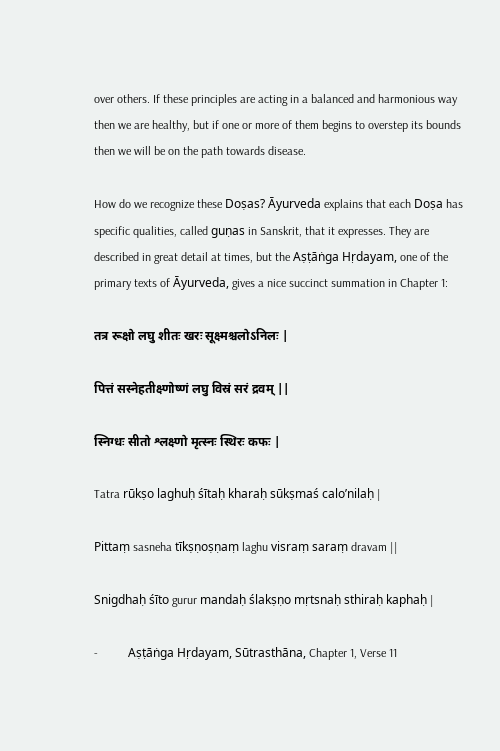over others. If these principles are acting in a balanced and harmonious way then we are healthy, but if one or more of them begins to overstep its bounds then we will be on the path towards disease.

How do we recognize these Doṣas? Āyurveda explains that each Doṣa has specific qualities, called guṇas in Sanskrit, that it expresses. They are described in great detail at times, but the Aṣṭāṅga Hṛdayam, one of the primary texts of Āyurveda, gives a nice succinct summation in Chapter 1:

तत्र रूक्षो लघु शीतः खरः सूक्ष्मश्चलोऽनिलः |

पित्तं सस्नेहतीक्ष्णोष्णं लघु विस्रं सरं द्रवम् ||

स्निग्धः सीतो श्लक्ष्णो मृत्स्नः स्थिरः कफः |

Tatra rūkṣo laghuḥ śītaḥ kharaḥ sūkṣmaś calo’nilaḥ |

Pittaṃ sasneha tīkṣṇoṣṇaṃ laghu visraṃ saraṃ dravam ||

Snigdhaḥ śīto gurur mandaḥ ślakṣṇo mṛtsnaḥ sthiraḥ kaphaḥ |

-          Aṣṭāṅga Hṛdayam, Sūtrasthāna, Chapter 1, Verse 11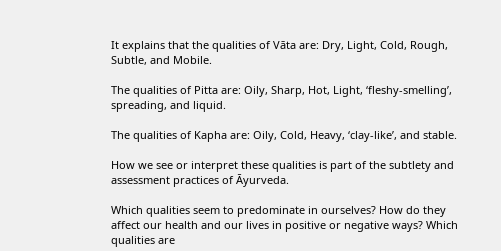It explains that the qualities of Vāta are: Dry, Light, Cold, Rough, Subtle, and Mobile.

The qualities of Pitta are: Oily, Sharp, Hot, Light, ‘fleshy-smelling’, spreading, and liquid.

The qualities of Kapha are: Oily, Cold, Heavy, ‘clay-like’, and stable.

How we see or interpret these qualities is part of the subtlety and assessment practices of Āyurveda.

Which qualities seem to predominate in ourselves? How do they affect our health and our lives in positive or negative ways? Which qualities are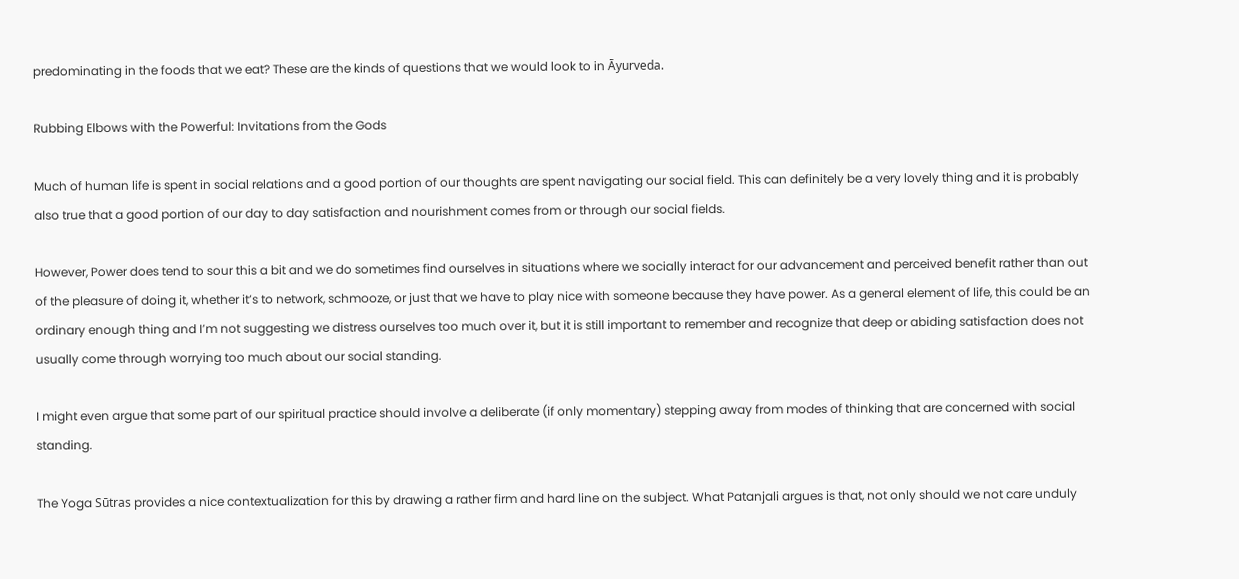predominating in the foods that we eat? These are the kinds of questions that we would look to in Āyurveda.

Rubbing Elbows with the Powerful: Invitations from the Gods

Much of human life is spent in social relations and a good portion of our thoughts are spent navigating our social field. This can definitely be a very lovely thing and it is probably also true that a good portion of our day to day satisfaction and nourishment comes from or through our social fields.

However, Power does tend to sour this a bit and we do sometimes find ourselves in situations where we socially interact for our advancement and perceived benefit rather than out of the pleasure of doing it, whether it’s to network, schmooze, or just that we have to play nice with someone because they have power. As a general element of life, this could be an ordinary enough thing and I’m not suggesting we distress ourselves too much over it, but it is still important to remember and recognize that deep or abiding satisfaction does not usually come through worrying too much about our social standing.

I might even argue that some part of our spiritual practice should involve a deliberate (if only momentary) stepping away from modes of thinking that are concerned with social standing.

The Yoga Sūtras provides a nice contextualization for this by drawing a rather firm and hard line on the subject. What Patanjali argues is that, not only should we not care unduly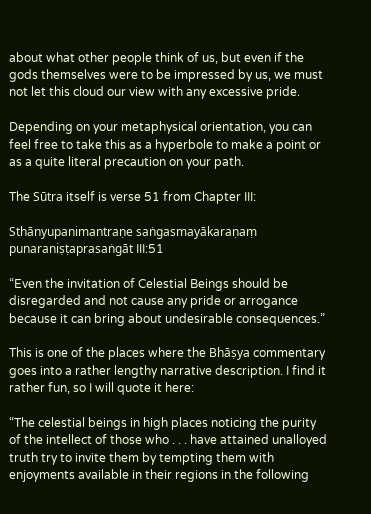about what other people think of us, but even if the gods themselves were to be impressed by us, we must not let this cloud our view with any excessive pride.

Depending on your metaphysical orientation, you can feel free to take this as a hyperbole to make a point or as a quite literal precaution on your path.

The Sūtra itself is verse 51 from Chapter III:

Sthānyupanimantraṇe saṅgasmayākaraṇaṃ punaraniṣṭaprasaṅgāt III:51

“Even the invitation of Celestial Beings should be disregarded and not cause any pride or arrogance because it can bring about undesirable consequences.”

This is one of the places where the Bhāṣya commentary goes into a rather lengthy narrative description. I find it rather fun, so I will quote it here:

“The celestial beings in high places noticing the purity of the intellect of those who . . . have attained unalloyed truth try to invite them by tempting them with enjoyments available in their regions in the following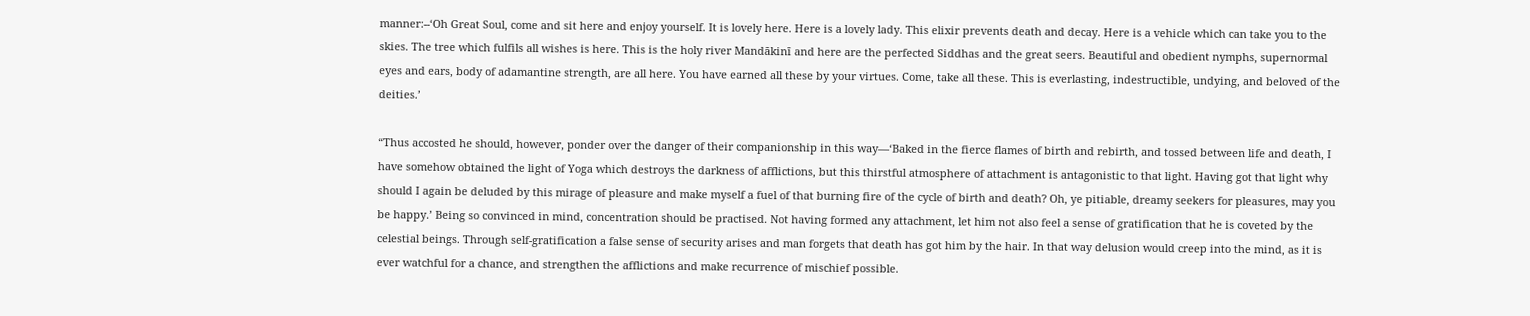manner:--‘Oh Great Soul, come and sit here and enjoy yourself. It is lovely here. Here is a lovely lady. This elixir prevents death and decay. Here is a vehicle which can take you to the skies. The tree which fulfils all wishes is here. This is the holy river Mandākinī and here are the perfected Siddhas and the great seers. Beautiful and obedient nymphs, supernormal eyes and ears, body of adamantine strength, are all here. You have earned all these by your virtues. Come, take all these. This is everlasting, indestructible, undying, and beloved of the deities.’

“Thus accosted he should, however, ponder over the danger of their companionship in this way—‘Baked in the fierce flames of birth and rebirth, and tossed between life and death, I have somehow obtained the light of Yoga which destroys the darkness of afflictions, but this thirstful atmosphere of attachment is antagonistic to that light. Having got that light why should I again be deluded by this mirage of pleasure and make myself a fuel of that burning fire of the cycle of birth and death? Oh, ye pitiable, dreamy seekers for pleasures, may you be happy.’ Being so convinced in mind, concentration should be practised. Not having formed any attachment, let him not also feel a sense of gratification that he is coveted by the celestial beings. Through self-gratification a false sense of security arises and man forgets that death has got him by the hair. In that way delusion would creep into the mind, as it is ever watchful for a chance, and strengthen the afflictions and make recurrence of mischief possible.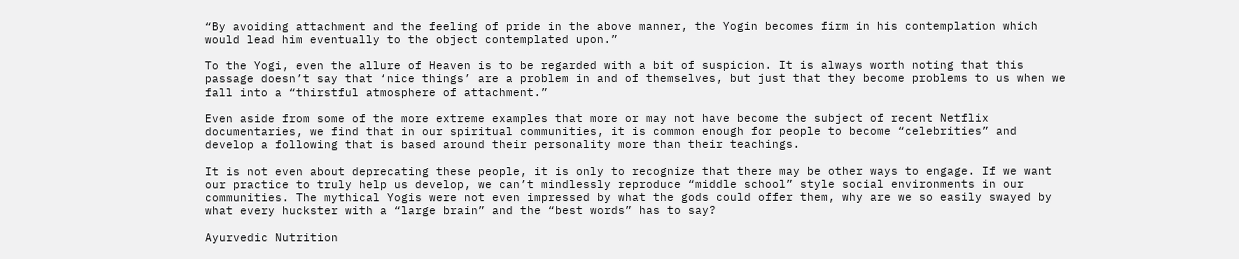“By avoiding attachment and the feeling of pride in the above manner, the Yogin becomes firm in his contemplation which would lead him eventually to the object contemplated upon.”

To the Yogi, even the allure of Heaven is to be regarded with a bit of suspicion. It is always worth noting that this passage doesn’t say that ‘nice things’ are a problem in and of themselves, but just that they become problems to us when we fall into a “thirstful atmosphere of attachment.”

Even aside from some of the more extreme examples that more or may not have become the subject of recent Netflix documentaries, we find that in our spiritual communities, it is common enough for people to become “celebrities” and develop a following that is based around their personality more than their teachings.

It is not even about deprecating these people, it is only to recognize that there may be other ways to engage. If we want our practice to truly help us develop, we can’t mindlessly reproduce “middle school” style social environments in our communities. The mythical Yogis were not even impressed by what the gods could offer them, why are we so easily swayed by what every huckster with a “large brain” and the “best words” has to say?

Ayurvedic Nutrition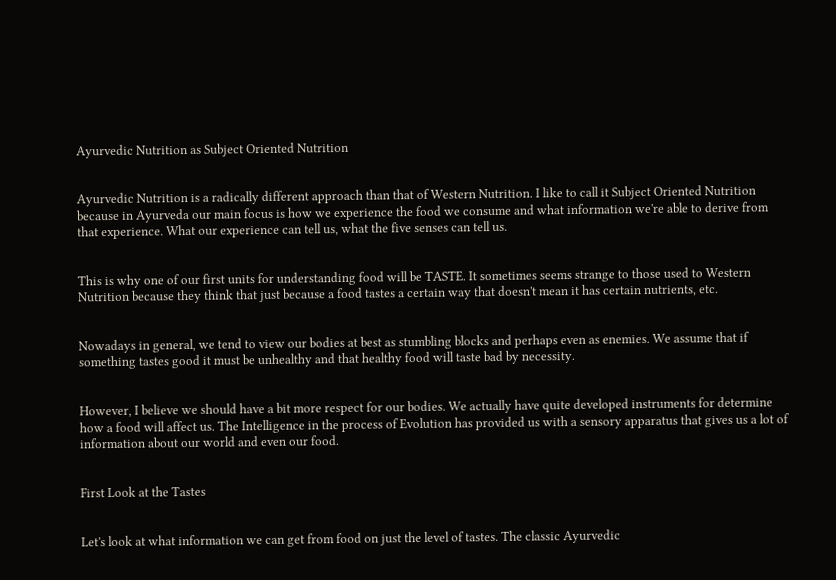Ayurvedic Nutrition as Subject Oriented Nutrition


Ayurvedic Nutrition is a radically different approach than that of Western Nutrition. I like to call it Subject Oriented Nutrition because in Ayurveda our main focus is how we experience the food we consume and what information we're able to derive from that experience. What our experience can tell us, what the five senses can tell us.


This is why one of our first units for understanding food will be TASTE. It sometimes seems strange to those used to Western Nutrition because they think that just because a food tastes a certain way that doesn't mean it has certain nutrients, etc.


Nowadays in general, we tend to view our bodies at best as stumbling blocks and perhaps even as enemies. We assume that if something tastes good it must be unhealthy and that healthy food will taste bad by necessity.


However, I believe we should have a bit more respect for our bodies. We actually have quite developed instruments for determine how a food will affect us. The Intelligence in the process of Evolution has provided us with a sensory apparatus that gives us a lot of information about our world and even our food.


First Look at the Tastes


Let's look at what information we can get from food on just the level of tastes. The classic Ayurvedic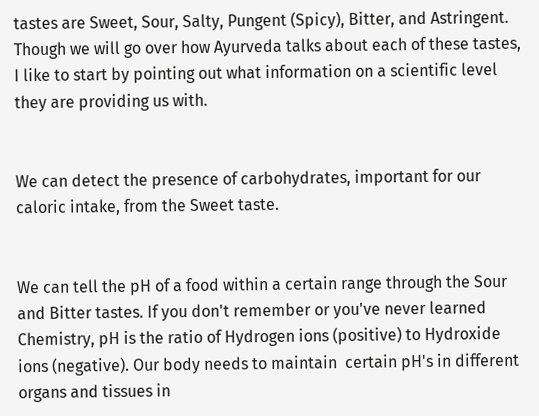tastes are Sweet, Sour, Salty, Pungent (Spicy), Bitter, and Astringent. Though we will go over how Ayurveda talks about each of these tastes, I like to start by pointing out what information on a scientific level they are providing us with.


We can detect the presence of carbohydrates, important for our caloric intake, from the Sweet taste.


We can tell the pH of a food within a certain range through the Sour and Bitter tastes. If you don't remember or you've never learned Chemistry, pH is the ratio of Hydrogen ions (positive) to Hydroxide ions (negative). Our body needs to maintain  certain pH's in different organs and tissues in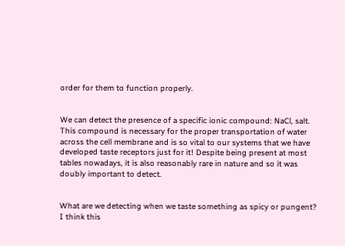order for them to function properly.


We can detect the presence of a specific ionic compound: NaCl, salt. This compound is necessary for the proper transportation of water across the cell membrane and is so vital to our systems that we have developed taste receptors just for it! Despite being present at most tables nowadays, it is also reasonably rare in nature and so it was doubly important to detect.


What are we detecting when we taste something as spicy or pungent? I think this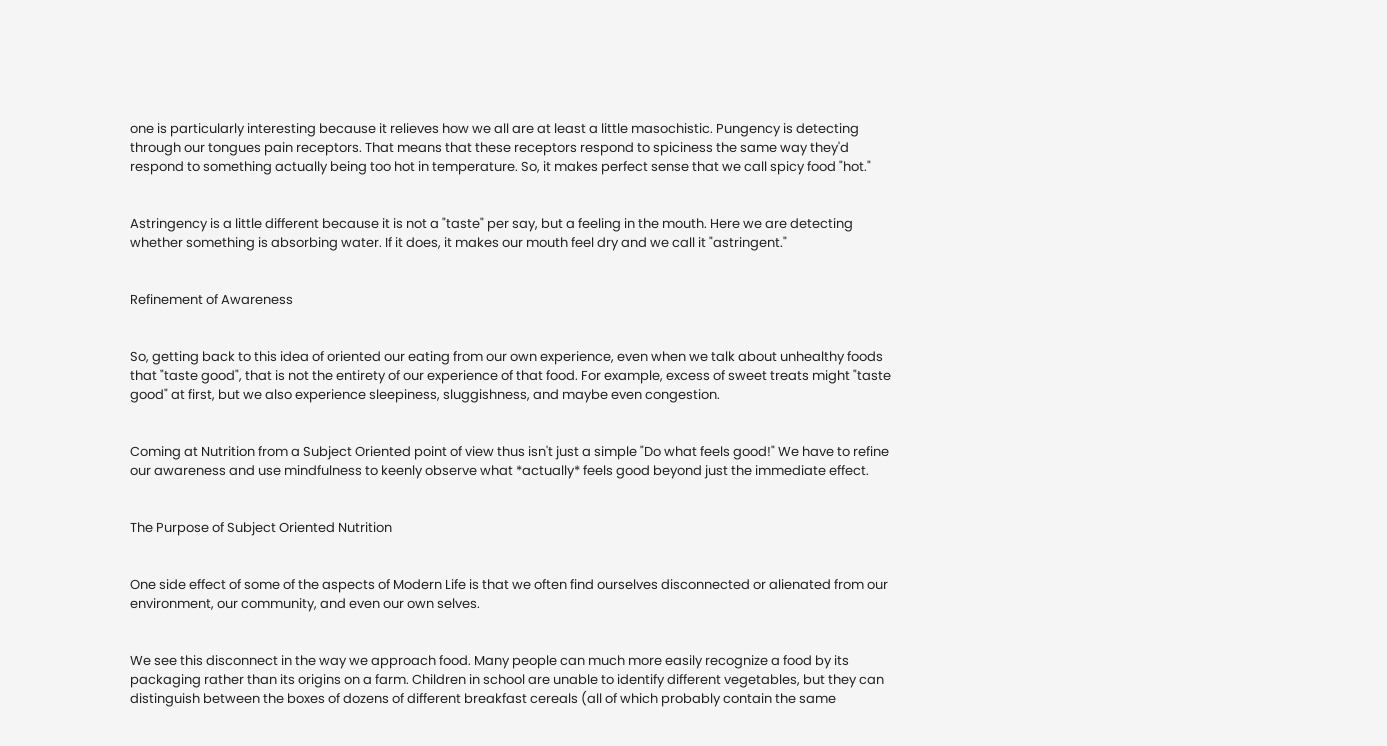one is particularly interesting because it relieves how we all are at least a little masochistic. Pungency is detecting through our tongues pain receptors. That means that these receptors respond to spiciness the same way they'd respond to something actually being too hot in temperature. So, it makes perfect sense that we call spicy food "hot."


Astringency is a little different because it is not a "taste" per say, but a feeling in the mouth. Here we are detecting whether something is absorbing water. If it does, it makes our mouth feel dry and we call it "astringent."


Refinement of Awareness


So, getting back to this idea of oriented our eating from our own experience, even when we talk about unhealthy foods that "taste good", that is not the entirety of our experience of that food. For example, excess of sweet treats might "taste good" at first, but we also experience sleepiness, sluggishness, and maybe even congestion.


Coming at Nutrition from a Subject Oriented point of view thus isn't just a simple "Do what feels good!" We have to refine our awareness and use mindfulness to keenly observe what *actually* feels good beyond just the immediate effect.


The Purpose of Subject Oriented Nutrition


One side effect of some of the aspects of Modern Life is that we often find ourselves disconnected or alienated from our environment, our community, and even our own selves.


We see this disconnect in the way we approach food. Many people can much more easily recognize a food by its packaging rather than its origins on a farm. Children in school are unable to identify different vegetables, but they can distinguish between the boxes of dozens of different breakfast cereals (all of which probably contain the same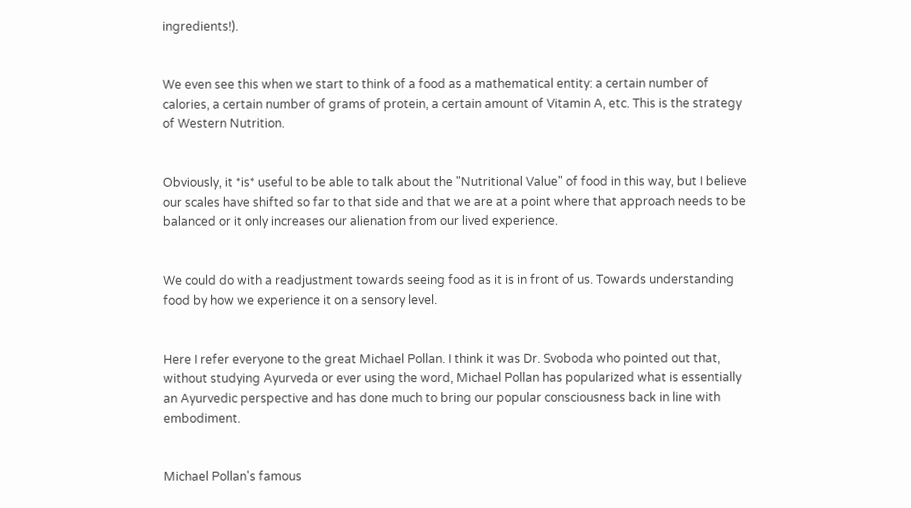ingredients!).


We even see this when we start to think of a food as a mathematical entity: a certain number of calories, a certain number of grams of protein, a certain amount of Vitamin A, etc. This is the strategy of Western Nutrition.


Obviously, it *is* useful to be able to talk about the "Nutritional Value" of food in this way, but I believe our scales have shifted so far to that side and that we are at a point where that approach needs to be balanced or it only increases our alienation from our lived experience.


We could do with a readjustment towards seeing food as it is in front of us. Towards understanding food by how we experience it on a sensory level.


Here I refer everyone to the great Michael Pollan. I think it was Dr. Svoboda who pointed out that, without studying Ayurveda or ever using the word, Michael Pollan has popularized what is essentially an Ayurvedic perspective and has done much to bring our popular consciousness back in line with embodiment.


Michael Pollan's famous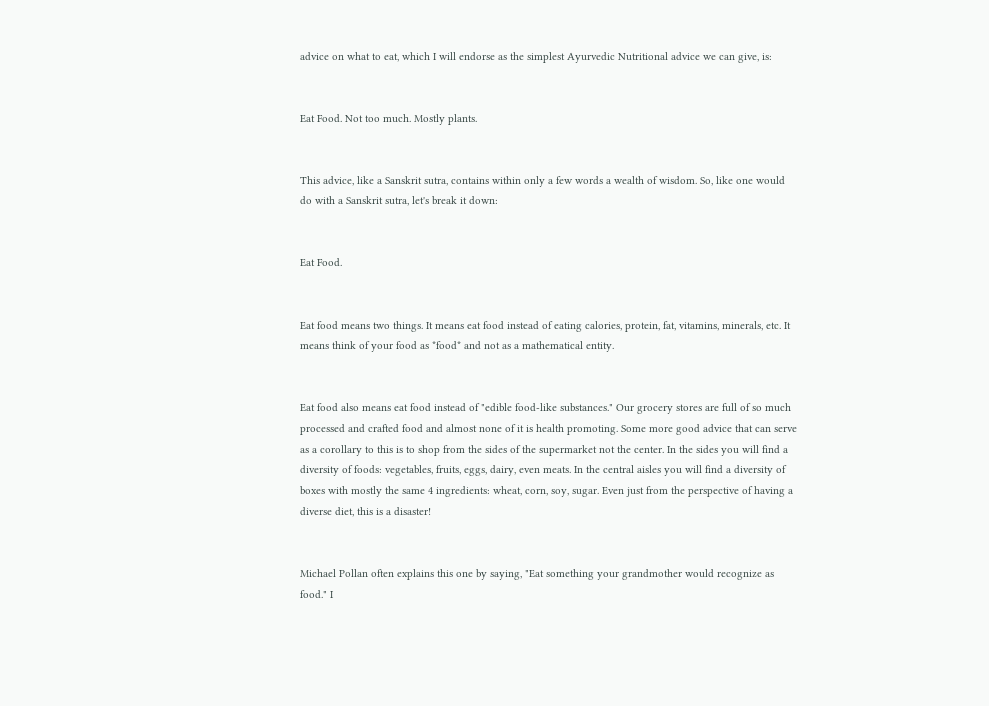advice on what to eat, which I will endorse as the simplest Ayurvedic Nutritional advice we can give, is:


Eat Food. Not too much. Mostly plants.


This advice, like a Sanskrit sutra, contains within only a few words a wealth of wisdom. So, like one would do with a Sanskrit sutra, let's break it down:


Eat Food.


Eat food means two things. It means eat food instead of eating calories, protein, fat, vitamins, minerals, etc. It means think of your food as *food* and not as a mathematical entity.


Eat food also means eat food instead of "edible food-like substances." Our grocery stores are full of so much processed and crafted food and almost none of it is health promoting. Some more good advice that can serve as a corollary to this is to shop from the sides of the supermarket not the center. In the sides you will find a diversity of foods: vegetables, fruits, eggs, dairy, even meats. In the central aisles you will find a diversity of boxes with mostly the same 4 ingredients: wheat, corn, soy, sugar. Even just from the perspective of having a diverse diet, this is a disaster!


Michael Pollan often explains this one by saying, "Eat something your grandmother would recognize as food." I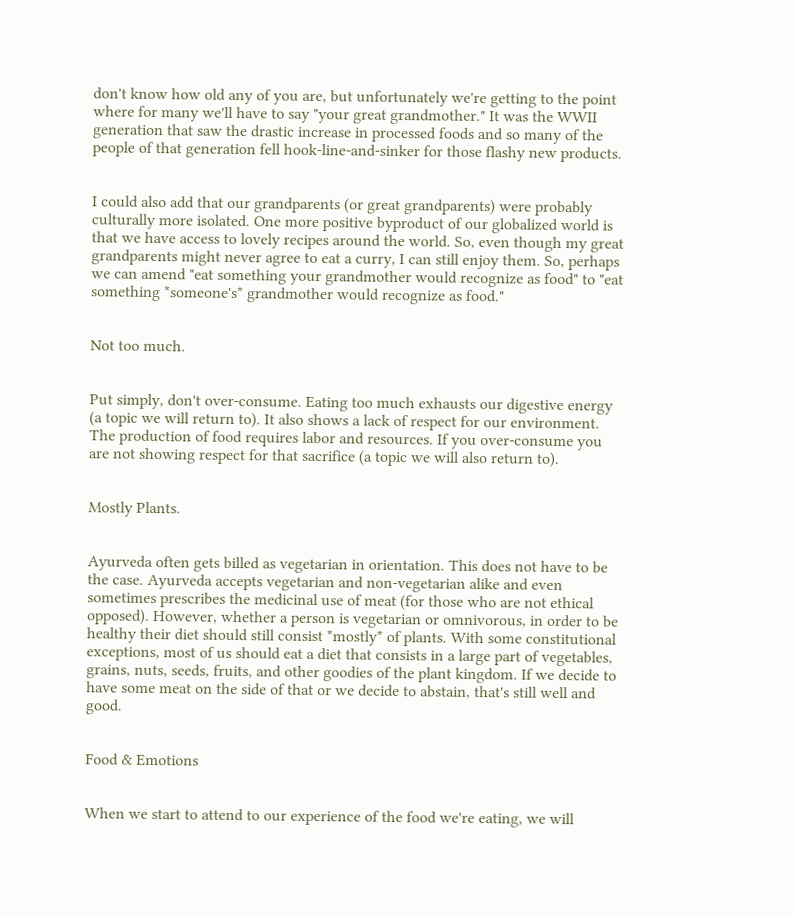don't know how old any of you are, but unfortunately we're getting to the point where for many we'll have to say "your great grandmother." It was the WWII generation that saw the drastic increase in processed foods and so many of the people of that generation fell hook-line-and-sinker for those flashy new products.


I could also add that our grandparents (or great grandparents) were probably culturally more isolated. One more positive byproduct of our globalized world is that we have access to lovely recipes around the world. So, even though my great grandparents might never agree to eat a curry, I can still enjoy them. So, perhaps we can amend "eat something your grandmother would recognize as food" to "eat something *someone's* grandmother would recognize as food."


Not too much.


Put simply, don't over-consume. Eating too much exhausts our digestive energy (a topic we will return to). It also shows a lack of respect for our environment. The production of food requires labor and resources. If you over-consume you are not showing respect for that sacrifice (a topic we will also return to).


Mostly Plants.


Ayurveda often gets billed as vegetarian in orientation. This does not have to be the case. Ayurveda accepts vegetarian and non-vegetarian alike and even sometimes prescribes the medicinal use of meat (for those who are not ethical opposed). However, whether a person is vegetarian or omnivorous, in order to be healthy their diet should still consist *mostly* of plants. With some constitutional exceptions, most of us should eat a diet that consists in a large part of vegetables, grains, nuts, seeds, fruits, and other goodies of the plant kingdom. If we decide to have some meat on the side of that or we decide to abstain, that's still well and good.


Food & Emotions


When we start to attend to our experience of the food we're eating, we will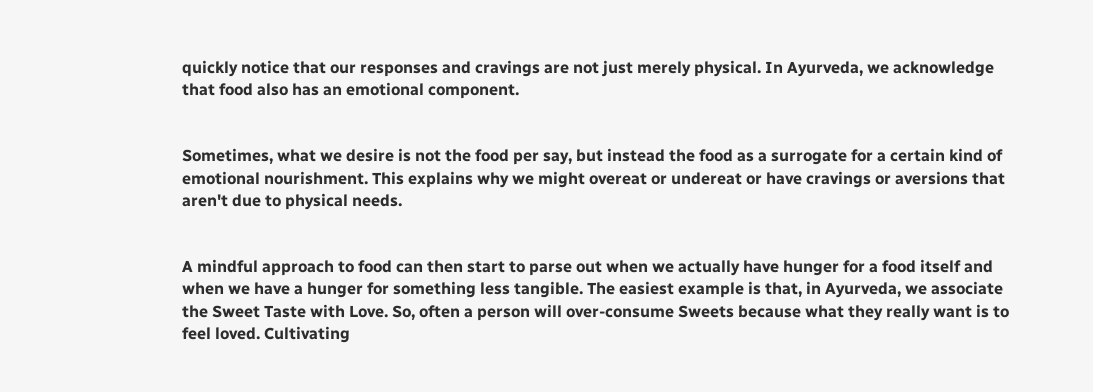quickly notice that our responses and cravings are not just merely physical. In Ayurveda, we acknowledge that food also has an emotional component.


Sometimes, what we desire is not the food per say, but instead the food as a surrogate for a certain kind of emotional nourishment. This explains why we might overeat or undereat or have cravings or aversions that aren't due to physical needs.


A mindful approach to food can then start to parse out when we actually have hunger for a food itself and when we have a hunger for something less tangible. The easiest example is that, in Ayurveda, we associate the Sweet Taste with Love. So, often a person will over-consume Sweets because what they really want is to feel loved. Cultivating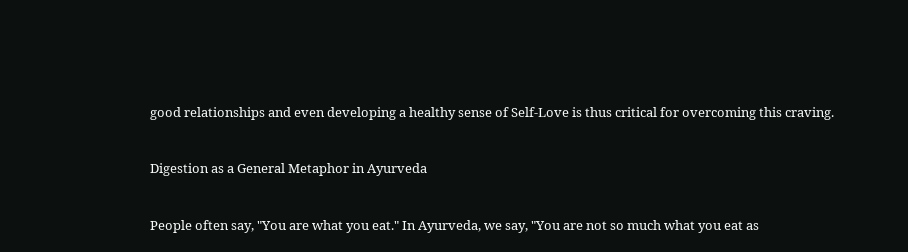good relationships and even developing a healthy sense of Self-Love is thus critical for overcoming this craving.


Digestion as a General Metaphor in Ayurveda


People often say, "You are what you eat." In Ayurveda, we say, "You are not so much what you eat as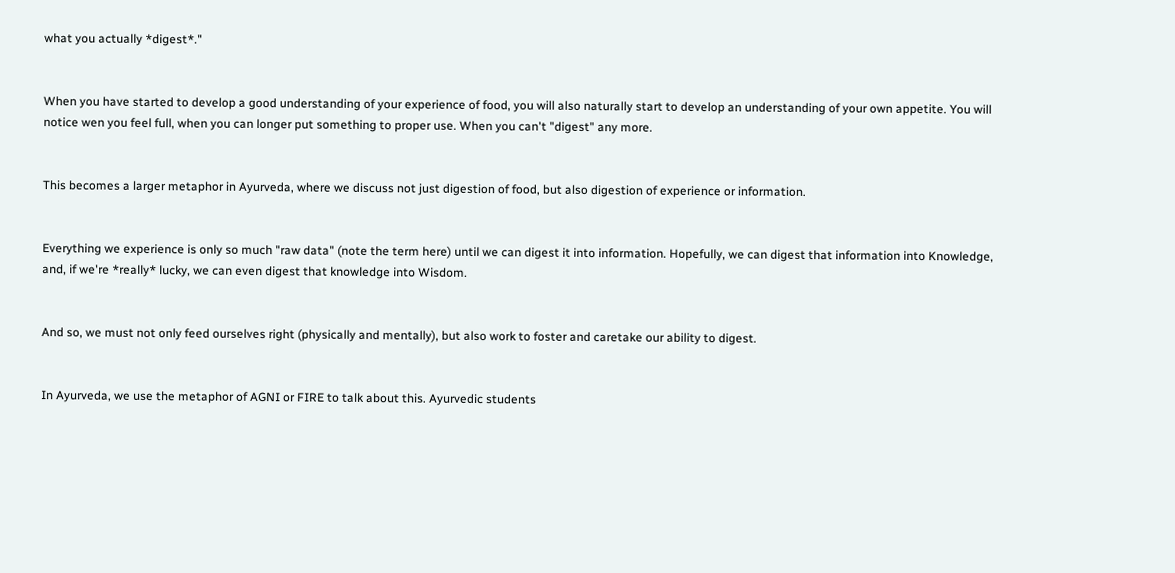what you actually *digest*."


When you have started to develop a good understanding of your experience of food, you will also naturally start to develop an understanding of your own appetite. You will notice wen you feel full, when you can longer put something to proper use. When you can't "digest" any more.


This becomes a larger metaphor in Ayurveda, where we discuss not just digestion of food, but also digestion of experience or information.


Everything we experience is only so much "raw data" (note the term here) until we can digest it into information. Hopefully, we can digest that information into Knowledge, and, if we're *really* lucky, we can even digest that knowledge into Wisdom.


And so, we must not only feed ourselves right (physically and mentally), but also work to foster and caretake our ability to digest.


In Ayurveda, we use the metaphor of AGNI or FIRE to talk about this. Ayurvedic students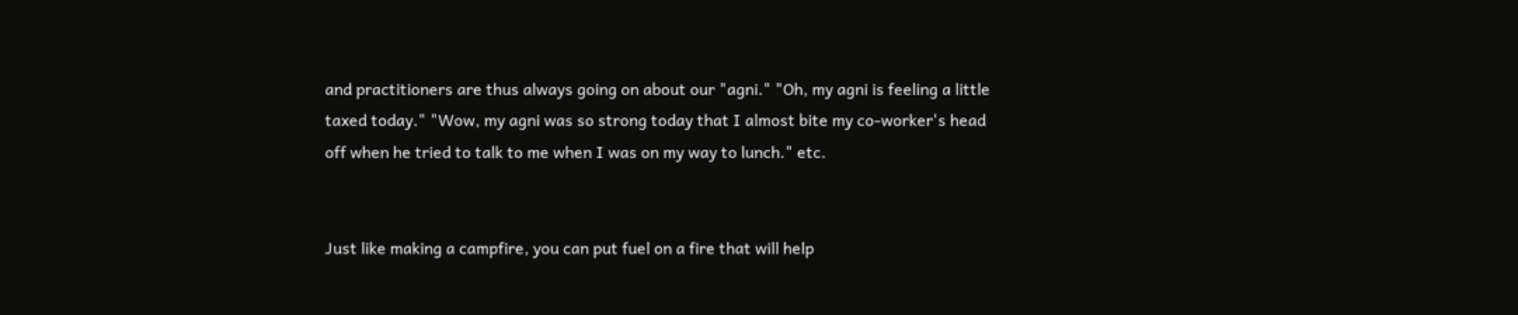and practitioners are thus always going on about our "agni." "Oh, my agni is feeling a little taxed today." "Wow, my agni was so strong today that I almost bite my co-worker's head off when he tried to talk to me when I was on my way to lunch." etc.


Just like making a campfire, you can put fuel on a fire that will help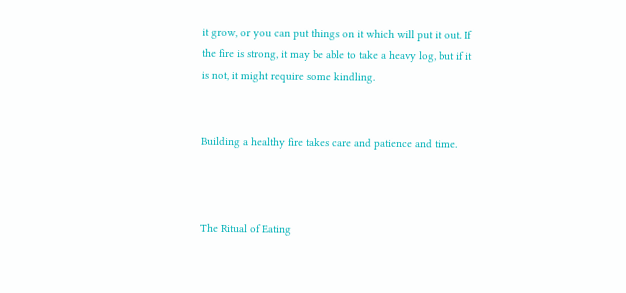it grow, or you can put things on it which will put it out. If the fire is strong, it may be able to take a heavy log, but if it is not, it might require some kindling.


Building a healthy fire takes care and patience and time.



The Ritual of Eating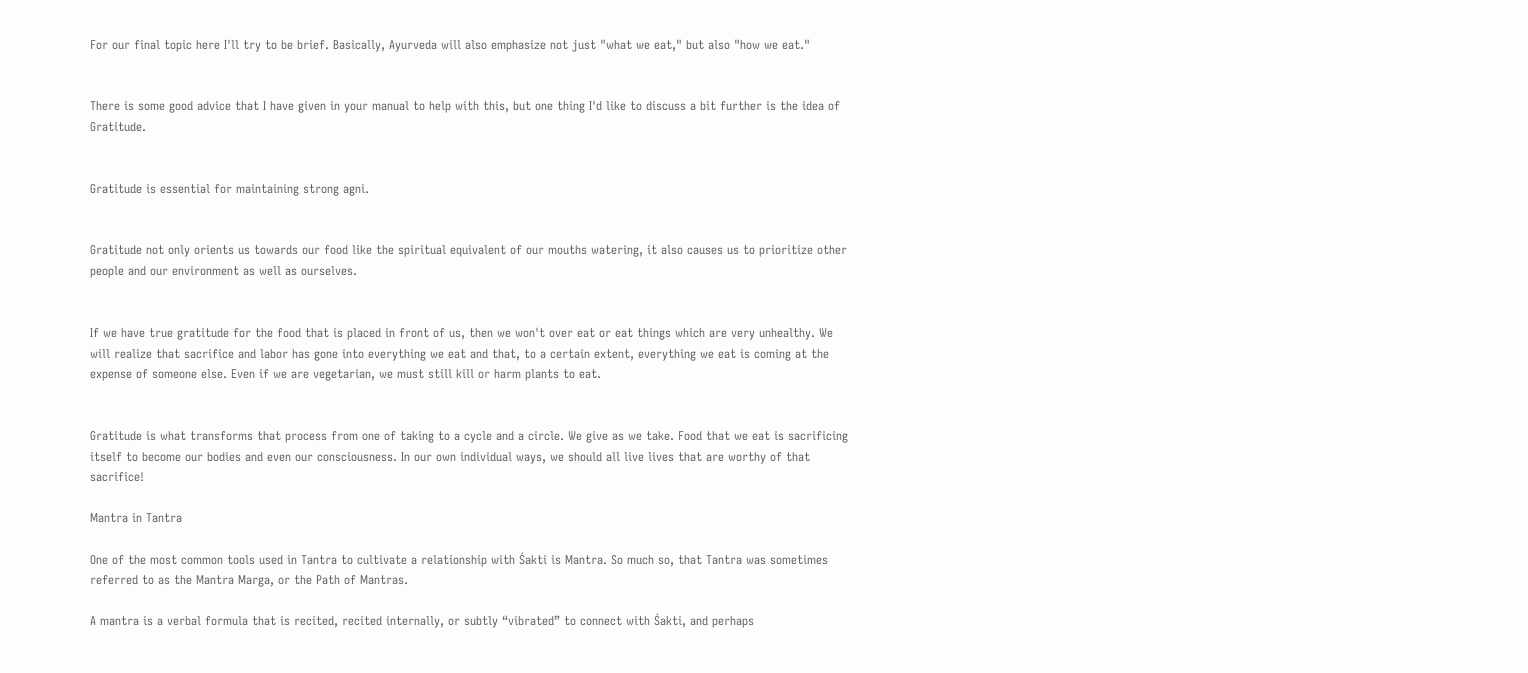For our final topic here I'll try to be brief. Basically, Ayurveda will also emphasize not just "what we eat," but also "how we eat."


There is some good advice that I have given in your manual to help with this, but one thing I'd like to discuss a bit further is the idea of Gratitude.


Gratitude is essential for maintaining strong agni.


Gratitude not only orients us towards our food like the spiritual equivalent of our mouths watering, it also causes us to prioritize other people and our environment as well as ourselves.


If we have true gratitude for the food that is placed in front of us, then we won't over eat or eat things which are very unhealthy. We will realize that sacrifice and labor has gone into everything we eat and that, to a certain extent, everything we eat is coming at the expense of someone else. Even if we are vegetarian, we must still kill or harm plants to eat.


Gratitude is what transforms that process from one of taking to a cycle and a circle. We give as we take. Food that we eat is sacrificing itself to become our bodies and even our consciousness. In our own individual ways, we should all live lives that are worthy of that sacrifice!

Mantra in Tantra

One of the most common tools used in Tantra to cultivate a relationship with Śakti is Mantra. So much so, that Tantra was sometimes referred to as the Mantra Marga, or the Path of Mantras.

A mantra is a verbal formula that is recited, recited internally, or subtly “vibrated” to connect with Śakti, and perhaps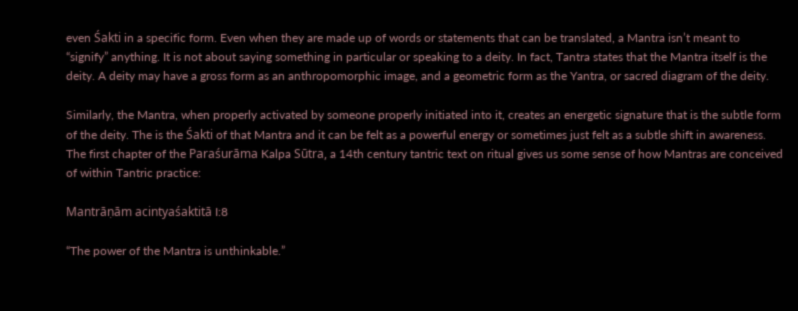even Śakti in a specific form. Even when they are made up of words or statements that can be translated, a Mantra isn’t meant to “signify” anything. It is not about saying something in particular or speaking to a deity. In fact, Tantra states that the Mantra itself is the deity. A deity may have a gross form as an anthropomorphic image, and a geometric form as the Yantra, or sacred diagram of the deity.

Similarly, the Mantra, when properly activated by someone properly initiated into it, creates an energetic signature that is the subtle form of the deity. The is the Śakti of that Mantra and it can be felt as a powerful energy or sometimes just felt as a subtle shift in awareness. The first chapter of the Paraśurāma Kalpa Sūtra, a 14th century tantric text on ritual gives us some sense of how Mantras are conceived of within Tantric practice:

Mantrāṇām acintyaśaktitā I:8

“The power of the Mantra is unthinkable.”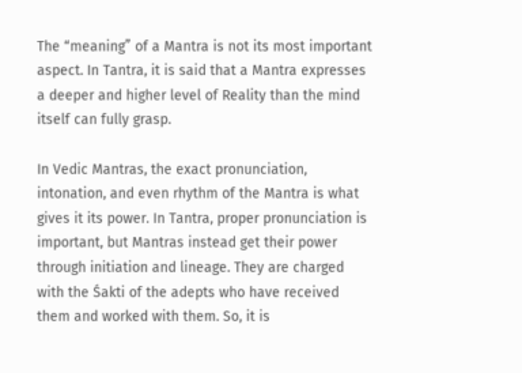The “meaning” of a Mantra is not its most important aspect. In Tantra, it is said that a Mantra expresses a deeper and higher level of Reality than the mind itself can fully grasp.

In Vedic Mantras, the exact pronunciation, intonation, and even rhythm of the Mantra is what gives it its power. In Tantra, proper pronunciation is important, but Mantras instead get their power through initiation and lineage. They are charged with the Śakti of the adepts who have received them and worked with them. So, it is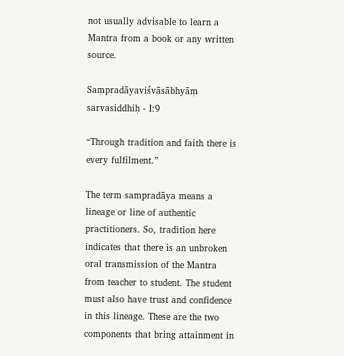not usually advisable to learn a Mantra from a book or any written source.

Saṃpradāyaviśvāsābhyāṃ sarvasiddhiḥ - I:9

“Through tradition and faith there is every fulfilment.”

The term sampradāya means a lineage or line of authentic practitioners. So, tradition here indicates that there is an unbroken oral transmission of the Mantra from teacher to student. The student must also have trust and confidence in this lineage. These are the two components that bring attainment in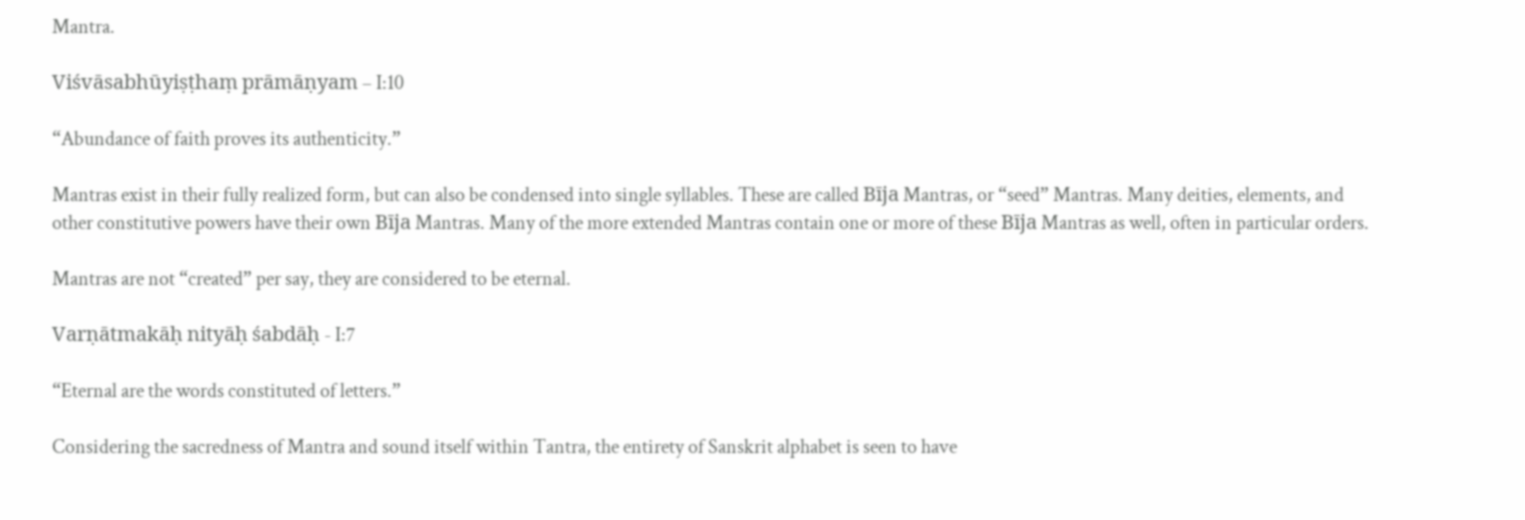Mantra.

Viśvāsabhūyiṣṭhaṃ prāmāṇyam – I:10

“Abundance of faith proves its authenticity.”

Mantras exist in their fully realized form, but can also be condensed into single syllables. These are called Bīja Mantras, or “seed” Mantras. Many deities, elements, and other constitutive powers have their own Bīja Mantras. Many of the more extended Mantras contain one or more of these Bīja Mantras as well, often in particular orders.

Mantras are not “created” per say, they are considered to be eternal.

Varṇātmakāḥ nityāḥ śabdāḥ - I:7

“Eternal are the words constituted of letters.”

Considering the sacredness of Mantra and sound itself within Tantra, the entirety of Sanskrit alphabet is seen to have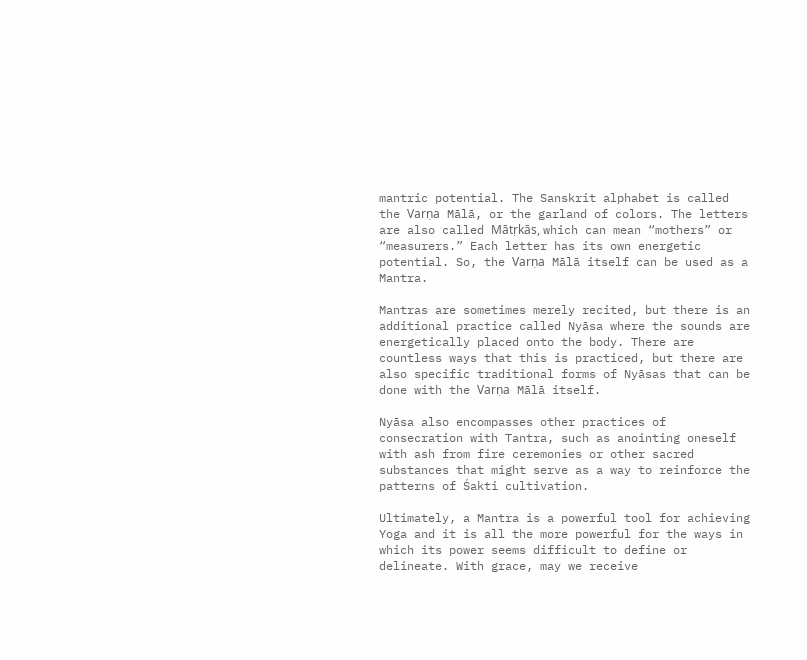mantric potential. The Sanskrit alphabet is called the Varṇa Mālā, or the garland of colors. The letters are also called Mātṛkās, which can mean “mothers” or “measurers.” Each letter has its own energetic potential. So, the Varṇa Mālā itself can be used as a Mantra.

Mantras are sometimes merely recited, but there is an additional practice called Nyāsa where the sounds are energetically placed onto the body. There are countless ways that this is practiced, but there are also specific traditional forms of Nyāsas that can be done with the Varṇa Mālā itself.

Nyāsa also encompasses other practices of consecration with Tantra, such as anointing oneself with ash from fire ceremonies or other sacred substances that might serve as a way to reinforce the patterns of Śakti cultivation.

Ultimately, a Mantra is a powerful tool for achieving Yoga and it is all the more powerful for the ways in which its power seems difficult to define or delineate. With grace, may we receive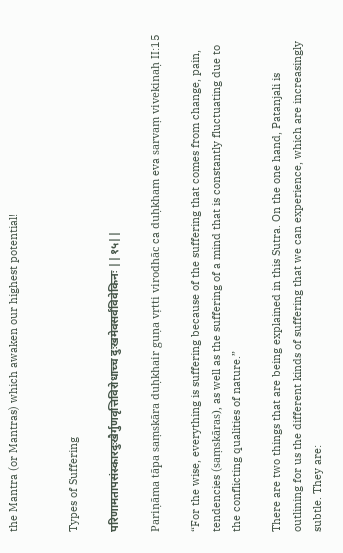the Mantra (or Mantras) which awaken our highest potential!


Types of Suffering

परिणामतापसंस्कारदुःखैर्गुणवृत्तिविरोध‌ाच्च दुःखमेवसर्वंविवेकिनः ||१५||

Pariṇāma tāpa saṃskāra duḥkhair guṇa vṛtti virodhāc ca duḥkham eva sarvaṃ vivekinaḥ II:15

“For the wise, everything is suffering because of the suffering that comes from change, pain, tendencies (saṃskāras), as well as the suffering of a mind that is constantly fluctuating due to the conflicting qualities of nature.”

There are two things that are being explained in this Sutra. On the one hand, Patanjali is outlining for us the different kinds of suffering that we can experience, which are increasingly subtle. They are: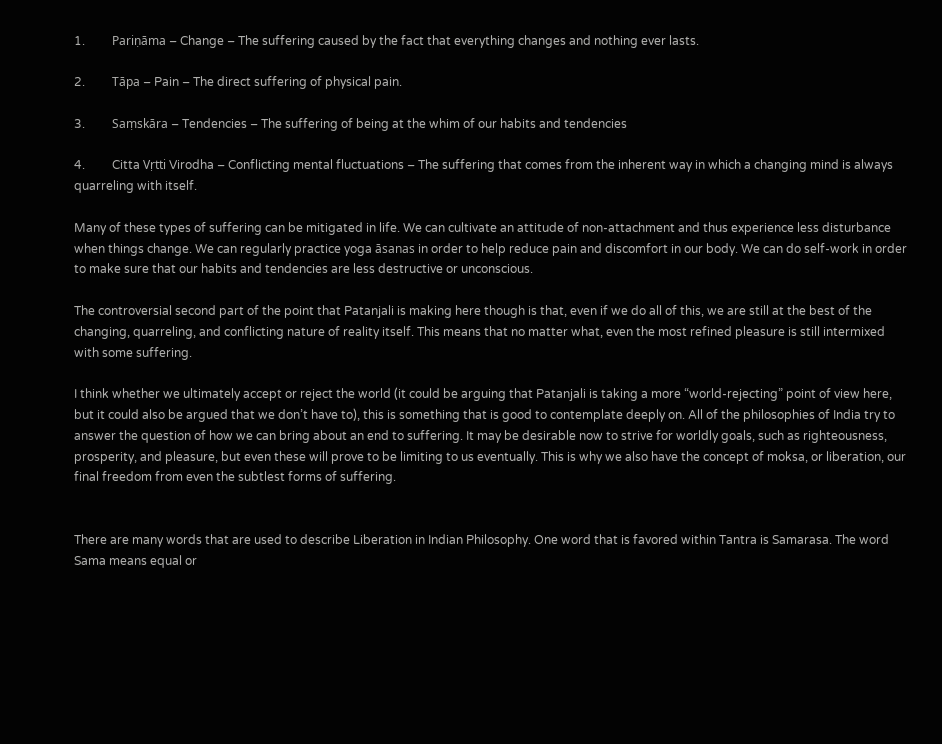1.         Pariṇāma – Change – The suffering caused by the fact that everything changes and nothing ever lasts.

2.         Tāpa – Pain – The direct suffering of physical pain.

3.         Saṃskāra – Tendencies – The suffering of being at the whim of our habits and tendencies

4.         Citta Vṛtti Virodha – Conflicting mental fluctuations – The suffering that comes from the inherent way in which a changing mind is always quarreling with itself.

Many of these types of suffering can be mitigated in life. We can cultivate an attitude of non-attachment and thus experience less disturbance when things change. We can regularly practice yoga āsanas in order to help reduce pain and discomfort in our body. We can do self-work in order to make sure that our habits and tendencies are less destructive or unconscious.

The controversial second part of the point that Patanjali is making here though is that, even if we do all of this, we are still at the best of the changing, quarreling, and conflicting nature of reality itself. This means that no matter what, even the most refined pleasure is still intermixed with some suffering.

I think whether we ultimately accept or reject the world (it could be arguing that Patanjali is taking a more “world-rejecting” point of view here, but it could also be argued that we don’t have to), this is something that is good to contemplate deeply on. All of the philosophies of India try to answer the question of how we can bring about an end to suffering. It may be desirable now to strive for worldly goals, such as righteousness, prosperity, and pleasure, but even these will prove to be limiting to us eventually. This is why we also have the concept of moksa, or liberation, our final freedom from even the subtlest forms of suffering.


There are many words that are used to describe Liberation in Indian Philosophy. One word that is favored within Tantra is Samarasa. The word Sama means equal or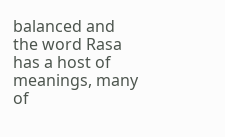balanced and the word Rasa has a host of meanings, many of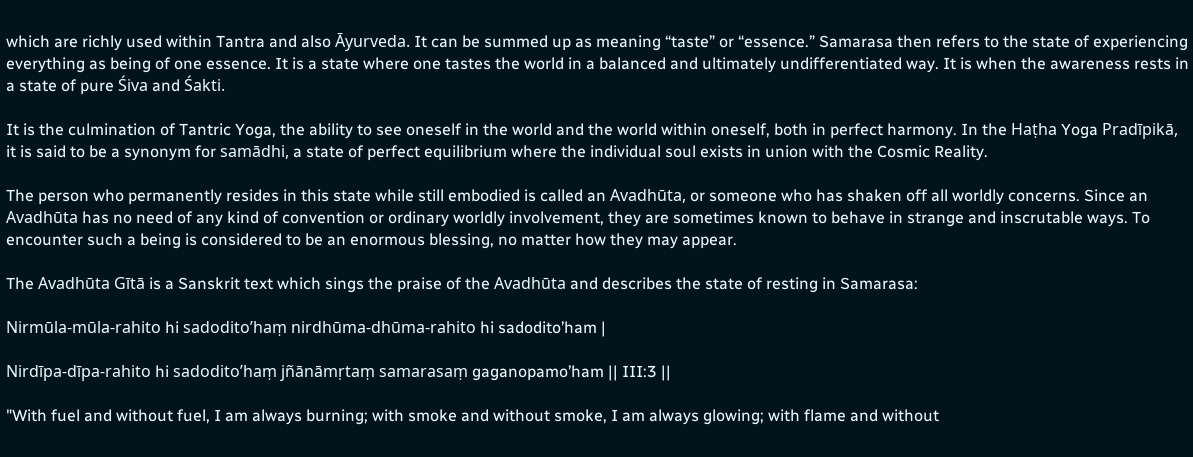which are richly used within Tantra and also Āyurveda. It can be summed up as meaning “taste” or “essence.” Samarasa then refers to the state of experiencing everything as being of one essence. It is a state where one tastes the world in a balanced and ultimately undifferentiated way. It is when the awareness rests in a state of pure Śiva and Śakti.

It is the culmination of Tantric Yoga, the ability to see oneself in the world and the world within oneself, both in perfect harmony. In the Haṭha Yoga Pradīpikā, it is said to be a synonym for samādhi, a state of perfect equilibrium where the individual soul exists in union with the Cosmic Reality.

The person who permanently resides in this state while still embodied is called an Avadhūta, or someone who has shaken off all worldly concerns. Since an Avadhūta has no need of any kind of convention or ordinary worldly involvement, they are sometimes known to behave in strange and inscrutable ways. To encounter such a being is considered to be an enormous blessing, no matter how they may appear.

The Avadhūta Gītā is a Sanskrit text which sings the praise of the Avadhūta and describes the state of resting in Samarasa:

Nirmūla-mūla-rahito hi sadodito’haṃ nirdhūma-dhūma-rahito hi sadodito’ham |

Nirdīpa-dīpa-rahito hi sadodito’haṃ jñānāmṛtaṃ samarasaṃ gaganopamo’ham || III:3 ||

"With fuel and without fuel, I am always burning; with smoke and without smoke, I am always glowing; with flame and without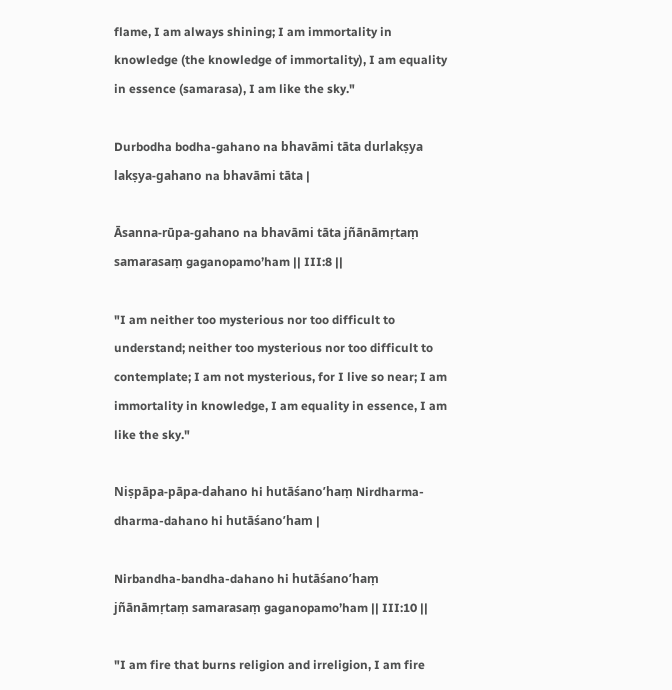flame, I am always shining; I am immortality in knowledge (the knowledge of immortality), I am equality in essence (samarasa), I am like the sky."

Durbodha bodha-gahano na bhavāmi tāta durlakṣya lakṣya-gahano na bhavāmi tāta |

Āsanna-rūpa-gahano na bhavāmi tāta jñānāmṛtaṃ samarasaṃ gaganopamo’ham || III:8 ||

"I am neither too mysterious nor too difficult to understand; neither too mysterious nor too difficult to contemplate; I am not mysterious, for I live so near; I am immortality in knowledge, I am equality in essence, I am like the sky."

Niṣpāpa-pāpa-dahano hi hutāśano’haṃ Nirdharma-dharma-dahano hi hutāśano’ham |

Nirbandha-bandha-dahano hi hutāśano’haṃ jñānāmṛtaṃ samarasaṃ gaganopamo’ham || III:10 ||

"I am fire that burns religion and irreligion, I am fire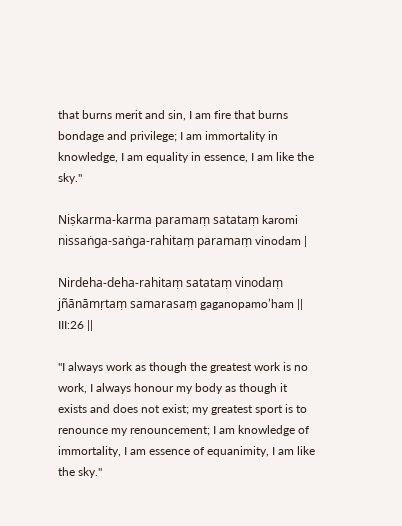that burns merit and sin, I am fire that burns bondage and privilege; I am immortality in knowledge, I am equality in essence, I am like the sky."

Niṣkarma-karma paramaṃ satataṃ karomi nissaṅga-saṅga-rahitaṃ paramaṃ vinodam |

Nirdeha-deha-rahitaṃ satataṃ vinodaṃ jñānāmṛtaṃ samarasaṃ gaganopamo’ham || III:26 ||

"I always work as though the greatest work is no work, I always honour my body as though it exists and does not exist; my greatest sport is to renounce my renouncement; I am knowledge of immortality, I am essence of equanimity, I am like the sky."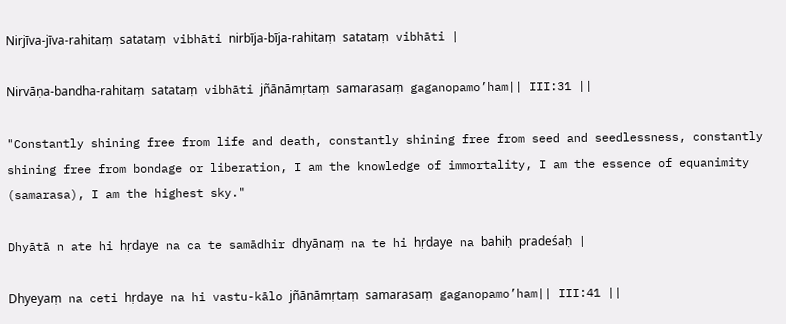Nirjīva-jīva-rahitaṃ satataṃ vibhāti nirbīja-bīja-rahitaṃ satataṃ vibhāti |

Nirvāṇa-bandha-rahitaṃ satataṃ vibhāti jñānāmṛtaṃ samarasaṃ gaganopamo’ham|| III:31 ||

"Constantly shining free from life and death, constantly shining free from seed and seedlessness, constantly shining free from bondage or liberation, I am the knowledge of immortality, I am the essence of equanimity (samarasa), I am the highest sky."

Dhyātā n ate hi hṛdaye na ca te samādhir dhyānaṃ na te hi hṛdaye na bahiḥ pradeśaḥ |

Dhyeyaṃ na ceti hṛdaye na hi vastu-kālo jñānāmṛtaṃ samarasaṃ gaganopamo’ham|| III:41 ||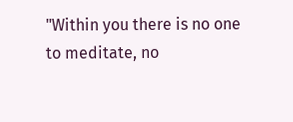"Within you there is no one to meditate, no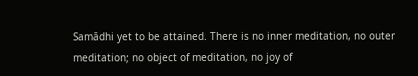Samādhi yet to be attained. There is no inner meditation, no outer meditation; no object of meditation, no joy of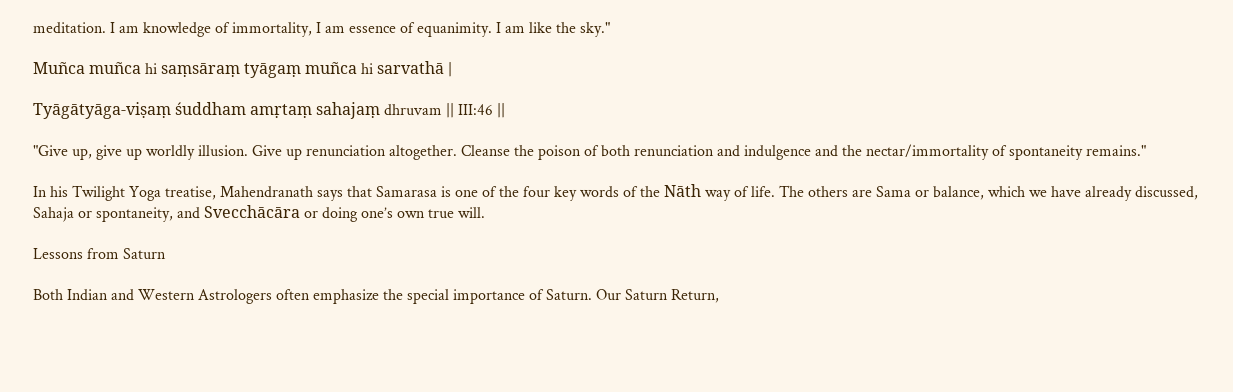meditation. I am knowledge of immortality, I am essence of equanimity. I am like the sky."

Muñca muñca hi saṃsāraṃ tyāgaṃ muñca hi sarvathā |

Tyāgātyāga-viṣaṃ śuddham amṛtaṃ sahajaṃ dhruvam || III:46 ||

"Give up, give up worldly illusion. Give up renunciation altogether. Cleanse the poison of both renunciation and indulgence and the nectar/immortality of spontaneity remains."

In his Twilight Yoga treatise, Mahendranath says that Samarasa is one of the four key words of the Nāth way of life. The others are Sama or balance, which we have already discussed, Sahaja or spontaneity, and Svecchācāra or doing one’s own true will.

Lessons from Saturn

Both Indian and Western Astrologers often emphasize the special importance of Saturn. Our Saturn Return,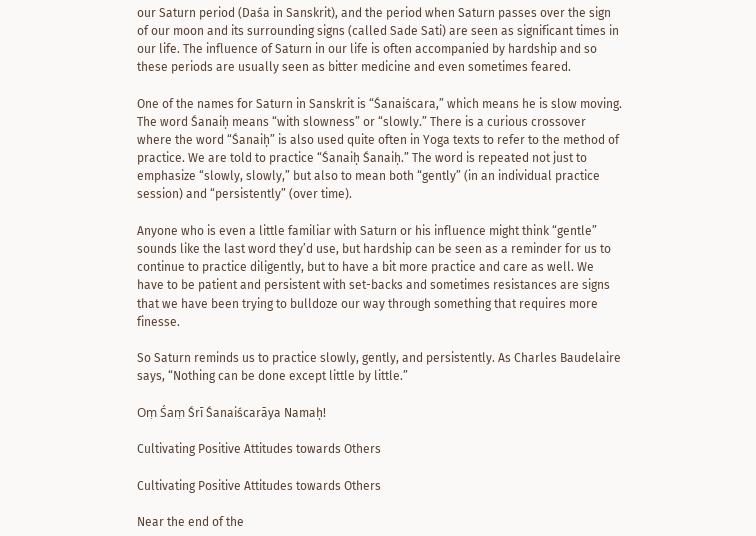our Saturn period (Daśa in Sanskrit), and the period when Saturn passes over the sign of our moon and its surrounding signs (called Sade Sati) are seen as significant times in our life. The influence of Saturn in our life is often accompanied by hardship and so these periods are usually seen as bitter medicine and even sometimes feared.

One of the names for Saturn in Sanskrit is “Śanaiścara,” which means he is slow moving. The word Śanaiḥ means “with slowness” or “slowly.” There is a curious crossover where the word “Śanaiḥ” is also used quite often in Yoga texts to refer to the method of practice. We are told to practice “Śanaiḥ Śanaiḥ.” The word is repeated not just to emphasize “slowly, slowly,” but also to mean both “gently” (in an individual practice session) and “persistently” (over time).

Anyone who is even a little familiar with Saturn or his influence might think “gentle” sounds like the last word they’d use, but hardship can be seen as a reminder for us to continue to practice diligently, but to have a bit more practice and care as well. We have to be patient and persistent with set-backs and sometimes resistances are signs that we have been trying to bulldoze our way through something that requires more finesse.

So Saturn reminds us to practice slowly, gently, and persistently. As Charles Baudelaire says, “Nothing can be done except little by little.”

Oṃ Śaṃ Śrī Śanaiścarāya Namaḥ!

Cultivating Positive Attitudes towards Others

Cultivating Positive Attitudes towards Others

Near the end of the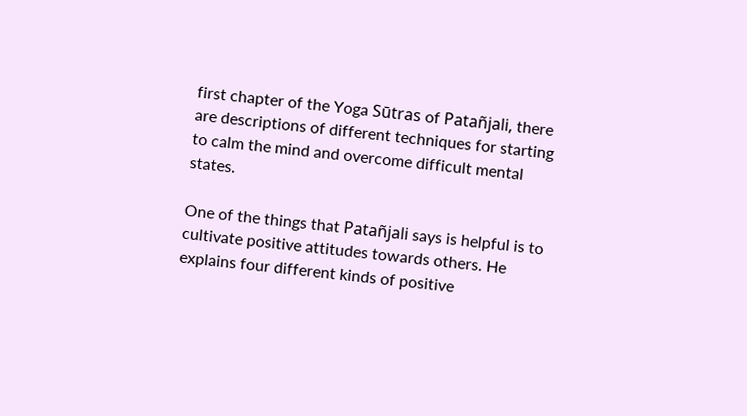first chapter of the Yoga Sūtras of Patañjali, there are descriptions of different techniques for starting to calm the mind and overcome difficult mental states.

One of the things that Patañjali says is helpful is to cultivate positive attitudes towards others. He explains four different kinds of positive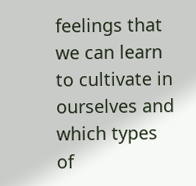feelings that we can learn to cultivate in ourselves and which types of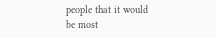people that it would be most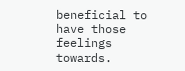beneficial to have those feelings towards.